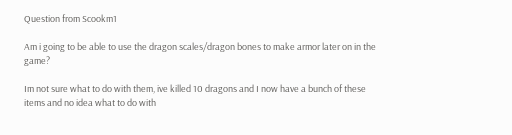Question from Scookm1

Am i going to be able to use the dragon scales/dragon bones to make armor later on in the game?

Im not sure what to do with them, ive killed 10 dragons and I now have a bunch of these items and no idea what to do with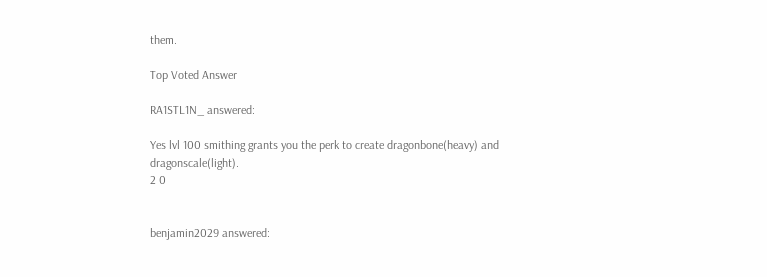them.

Top Voted Answer

RA1STL1N_ answered:

Yes lvl 100 smithing grants you the perk to create dragonbone(heavy) and dragonscale(light).
2 0


benjamin2029 answered: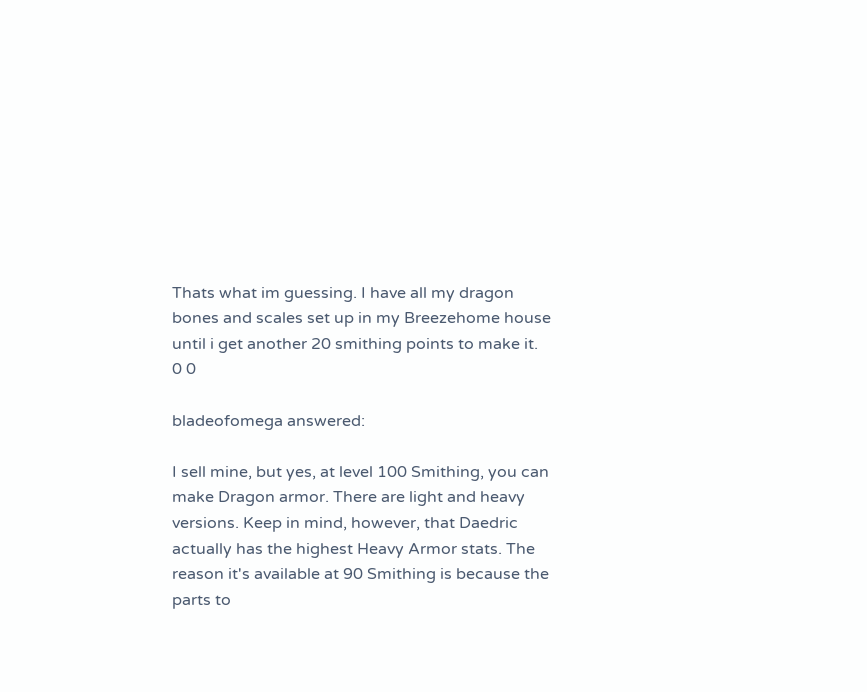Thats what im guessing. I have all my dragon bones and scales set up in my Breezehome house until i get another 20 smithing points to make it.
0 0

bladeofomega answered:

I sell mine, but yes, at level 100 Smithing, you can make Dragon armor. There are light and heavy versions. Keep in mind, however, that Daedric actually has the highest Heavy Armor stats. The reason it's available at 90 Smithing is because the parts to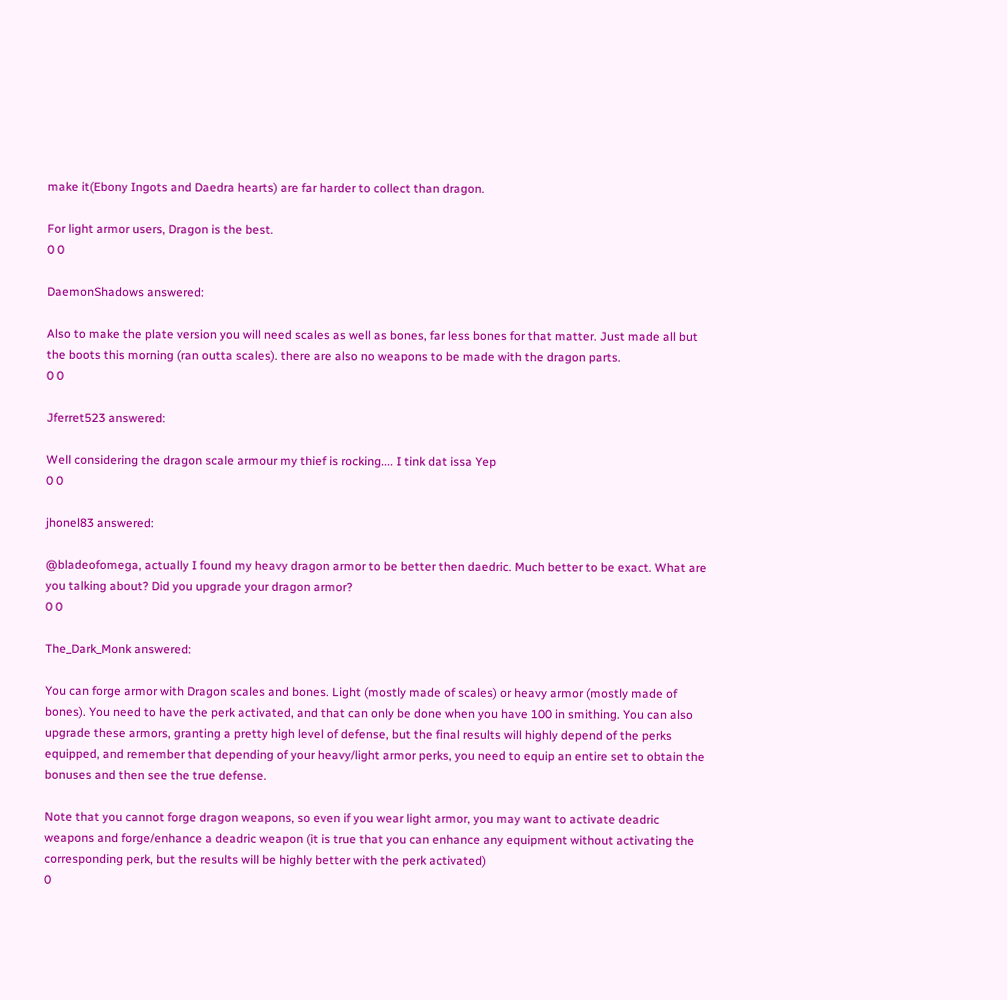make it(Ebony Ingots and Daedra hearts) are far harder to collect than dragon.

For light armor users, Dragon is the best.
0 0

DaemonShadows answered:

Also to make the plate version you will need scales as well as bones, far less bones for that matter. Just made all but the boots this morning (ran outta scales). there are also no weapons to be made with the dragon parts.
0 0

Jferret523 answered:

Well considering the dragon scale armour my thief is rocking.... I tink dat issa Yep
0 0

jhonel83 answered:

@bladeofomega, actually I found my heavy dragon armor to be better then daedric. Much better to be exact. What are you talking about? Did you upgrade your dragon armor?
0 0

The_Dark_Monk answered:

You can forge armor with Dragon scales and bones. Light (mostly made of scales) or heavy armor (mostly made of bones). You need to have the perk activated, and that can only be done when you have 100 in smithing. You can also upgrade these armors, granting a pretty high level of defense, but the final results will highly depend of the perks equipped, and remember that depending of your heavy/light armor perks, you need to equip an entire set to obtain the bonuses and then see the true defense.

Note that you cannot forge dragon weapons, so even if you wear light armor, you may want to activate deadric weapons and forge/enhance a deadric weapon (it is true that you can enhance any equipment without activating the corresponding perk, but the results will be highly better with the perk activated)
0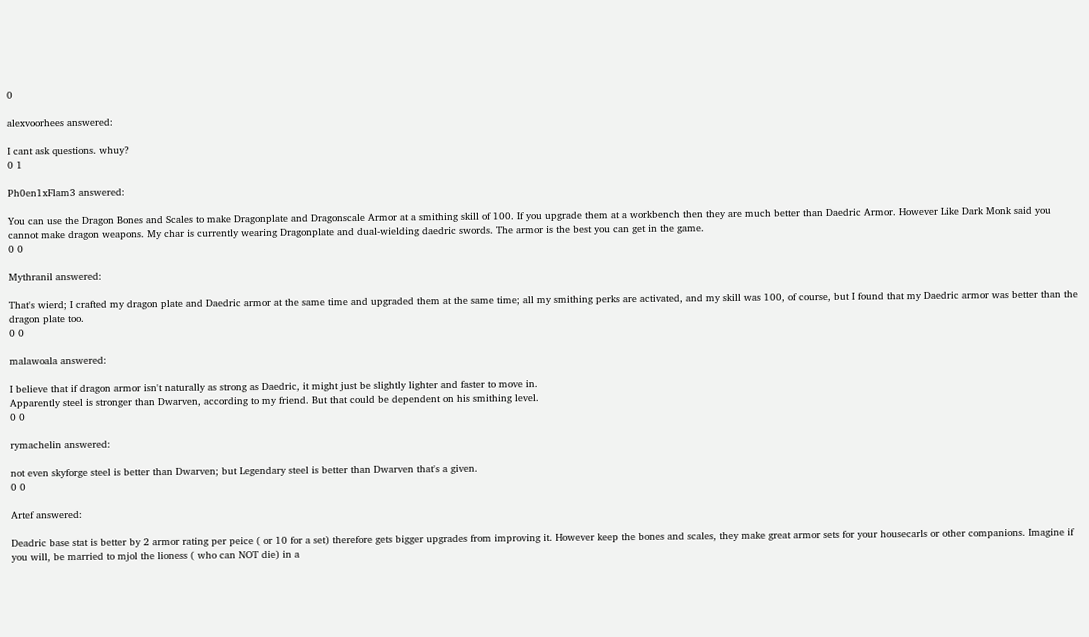0

alexvoorhees answered:

I cant ask questions. whuy?
0 1

Ph0en1xFlam3 answered:

You can use the Dragon Bones and Scales to make Dragonplate and Dragonscale Armor at a smithing skill of 100. If you upgrade them at a workbench then they are much better than Daedric Armor. However Like Dark Monk said you cannot make dragon weapons. My char is currently wearing Dragonplate and dual-wielding daedric swords. The armor is the best you can get in the game.
0 0

Mythranil answered:

That's wierd; I crafted my dragon plate and Daedric armor at the same time and upgraded them at the same time; all my smithing perks are activated, and my skill was 100, of course, but I found that my Daedric armor was better than the dragon plate too.
0 0

malawoala answered:

I believe that if dragon armor isn't naturally as strong as Daedric, it might just be slightly lighter and faster to move in.
Apparently steel is stronger than Dwarven, according to my friend. But that could be dependent on his smithing level.
0 0

rymachelin answered:

not even skyforge steel is better than Dwarven; but Legendary steel is better than Dwarven that's a given.
0 0

Artef answered:

Deadric base stat is better by 2 armor rating per peice ( or 10 for a set) therefore gets bigger upgrades from improving it. However keep the bones and scales, they make great armor sets for your housecarls or other companions. Imagine if you will, be married to mjol the lioness ( who can NOT die) in a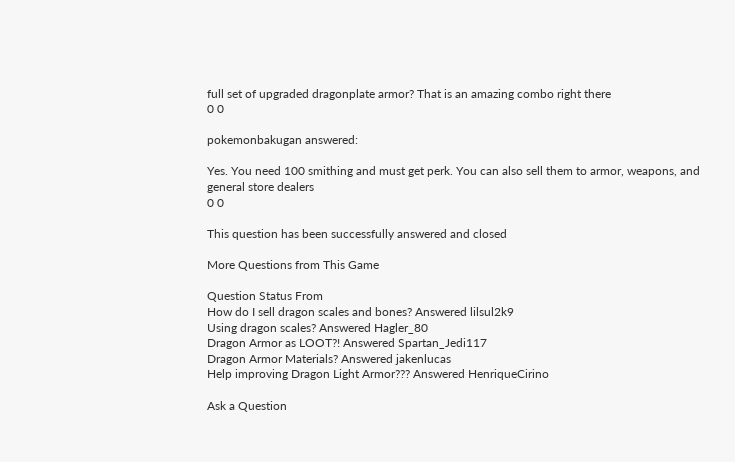full set of upgraded dragonplate armor? That is an amazing combo right there
0 0

pokemonbakugan answered:

Yes. You need 100 smithing and must get perk. You can also sell them to armor, weapons, and general store dealers
0 0

This question has been successfully answered and closed

More Questions from This Game

Question Status From
How do I sell dragon scales and bones? Answered lilsul2k9
Using dragon scales? Answered Hagler_80
Dragon Armor as LOOT?! Answered Spartan_Jedi117
Dragon Armor Materials? Answered jakenlucas
Help improving Dragon Light Armor??? Answered HenriqueCirino

Ask a Question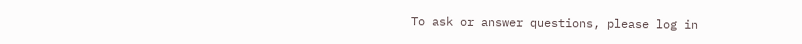To ask or answer questions, please log in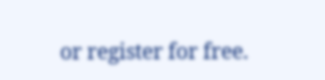or register for free.